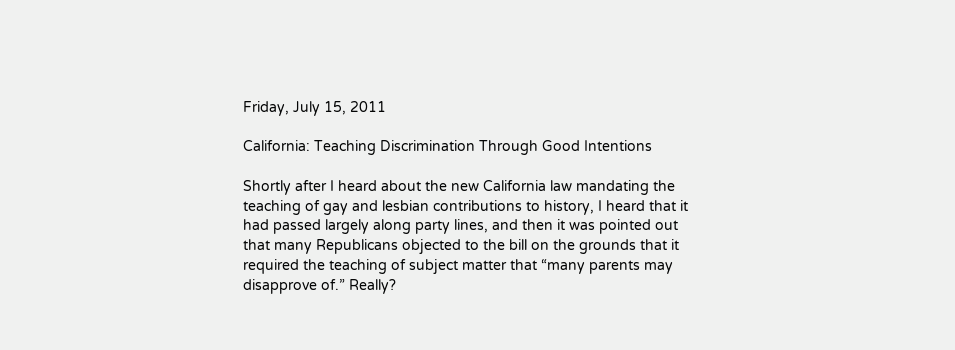Friday, July 15, 2011

California: Teaching Discrimination Through Good Intentions

Shortly after I heard about the new California law mandating the teaching of gay and lesbian contributions to history, I heard that it had passed largely along party lines, and then it was pointed out that many Republicans objected to the bill on the grounds that it required the teaching of subject matter that “many parents may disapprove of.” Really?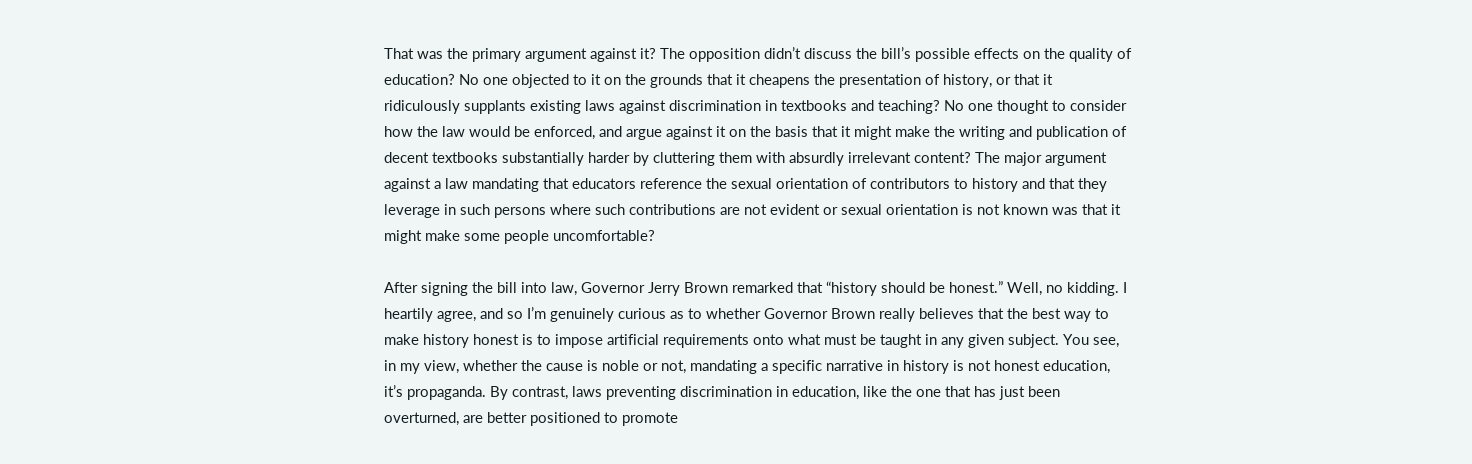That was the primary argument against it? The opposition didn’t discuss the bill’s possible effects on the quality of education? No one objected to it on the grounds that it cheapens the presentation of history, or that it ridiculously supplants existing laws against discrimination in textbooks and teaching? No one thought to consider how the law would be enforced, and argue against it on the basis that it might make the writing and publication of decent textbooks substantially harder by cluttering them with absurdly irrelevant content? The major argument against a law mandating that educators reference the sexual orientation of contributors to history and that they leverage in such persons where such contributions are not evident or sexual orientation is not known was that it might make some people uncomfortable?

After signing the bill into law, Governor Jerry Brown remarked that “history should be honest.” Well, no kidding. I heartily agree, and so I’m genuinely curious as to whether Governor Brown really believes that the best way to make history honest is to impose artificial requirements onto what must be taught in any given subject. You see, in my view, whether the cause is noble or not, mandating a specific narrative in history is not honest education, it’s propaganda. By contrast, laws preventing discrimination in education, like the one that has just been overturned, are better positioned to promote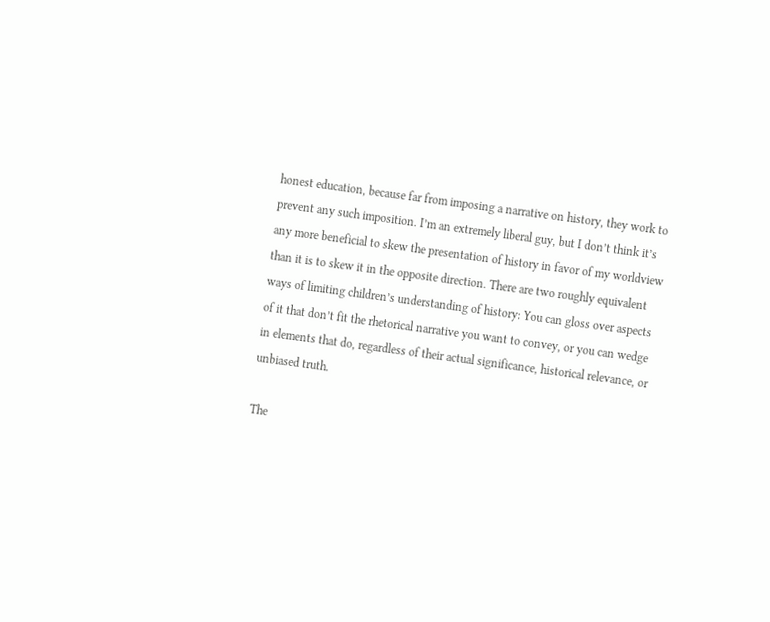honest education, because far from imposing a narrative on history, they work to prevent any such imposition. I’m an extremely liberal guy, but I don’t think it’s any more beneficial to skew the presentation of history in favor of my worldview than it is to skew it in the opposite direction. There are two roughly equivalent ways of limiting children’s understanding of history: You can gloss over aspects of it that don’t fit the rhetorical narrative you want to convey, or you can wedge in elements that do, regardless of their actual significance, historical relevance, or unbiased truth.

The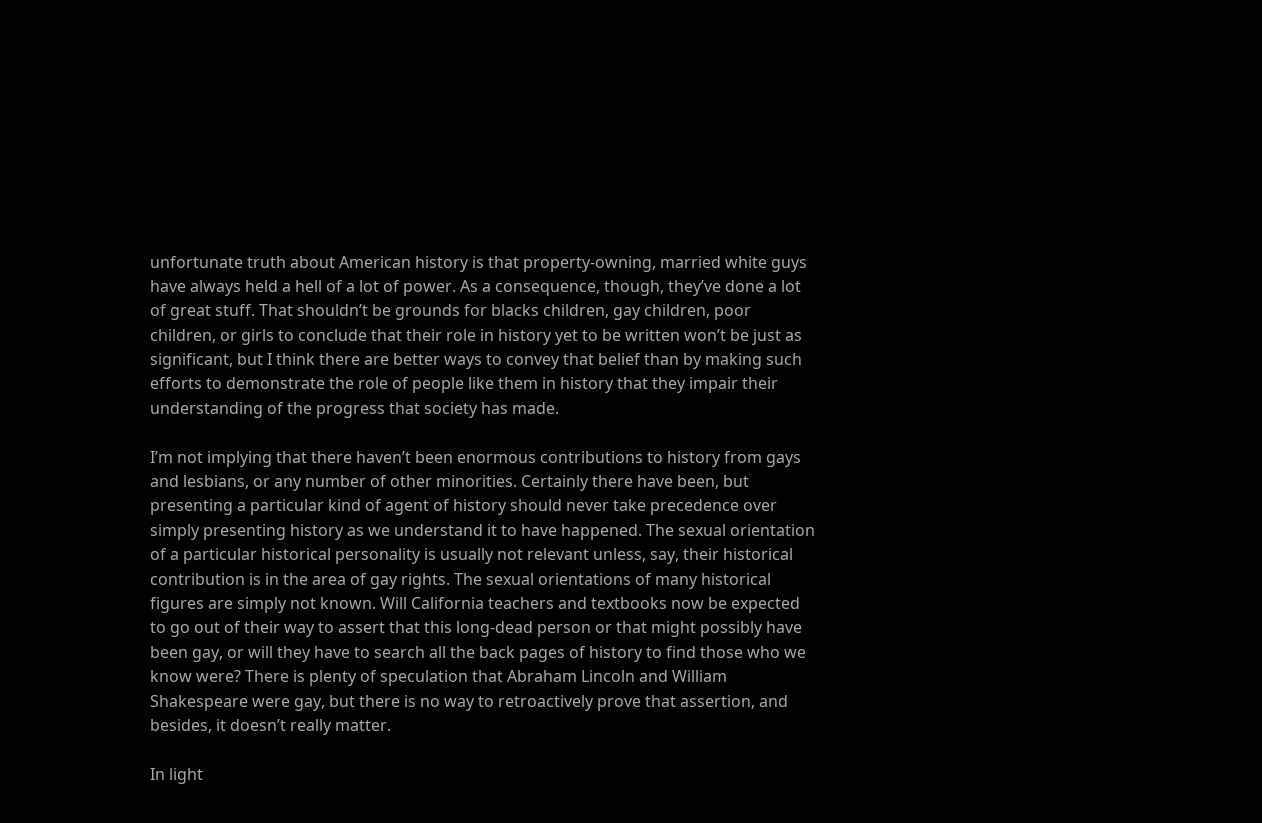unfortunate truth about American history is that property-owning, married white guys have always held a hell of a lot of power. As a consequence, though, they’ve done a lot of great stuff. That shouldn’t be grounds for blacks children, gay children, poor children, or girls to conclude that their role in history yet to be written won’t be just as significant, but I think there are better ways to convey that belief than by making such efforts to demonstrate the role of people like them in history that they impair their understanding of the progress that society has made.

I’m not implying that there haven’t been enormous contributions to history from gays and lesbians, or any number of other minorities. Certainly there have been, but presenting a particular kind of agent of history should never take precedence over simply presenting history as we understand it to have happened. The sexual orientation of a particular historical personality is usually not relevant unless, say, their historical contribution is in the area of gay rights. The sexual orientations of many historical figures are simply not known. Will California teachers and textbooks now be expected to go out of their way to assert that this long-dead person or that might possibly have been gay, or will they have to search all the back pages of history to find those who we know were? There is plenty of speculation that Abraham Lincoln and William Shakespeare were gay, but there is no way to retroactively prove that assertion, and besides, it doesn’t really matter.

In light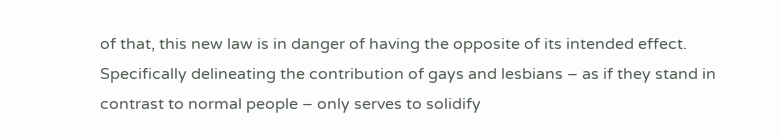of that, this new law is in danger of having the opposite of its intended effect. Specifically delineating the contribution of gays and lesbians – as if they stand in contrast to normal people – only serves to solidify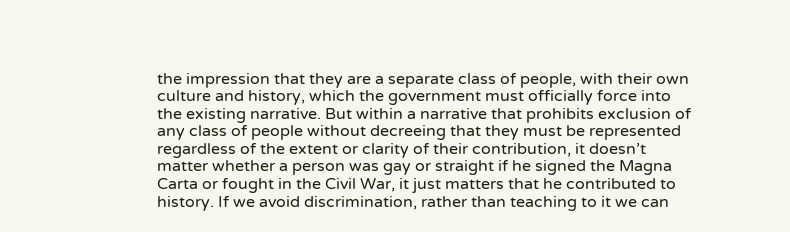the impression that they are a separate class of people, with their own culture and history, which the government must officially force into the existing narrative. But within a narrative that prohibits exclusion of any class of people without decreeing that they must be represented regardless of the extent or clarity of their contribution, it doesn’t matter whether a person was gay or straight if he signed the Magna Carta or fought in the Civil War, it just matters that he contributed to history. If we avoid discrimination, rather than teaching to it we can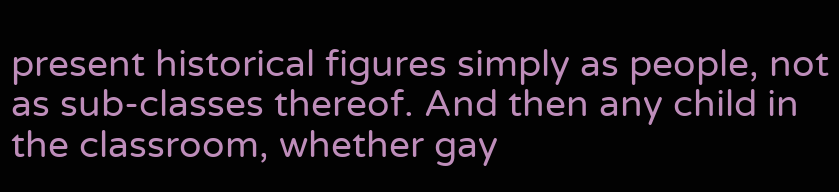present historical figures simply as people, not as sub-classes thereof. And then any child in the classroom, whether gay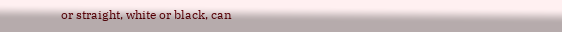or straight, white or black, can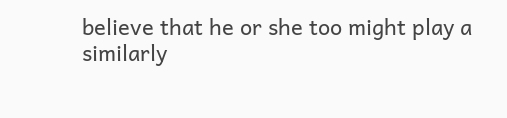believe that he or she too might play a similarly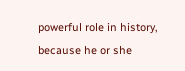powerful role in history, because he or she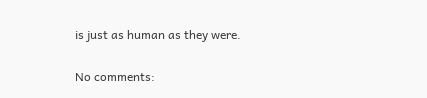is just as human as they were.

No comments: